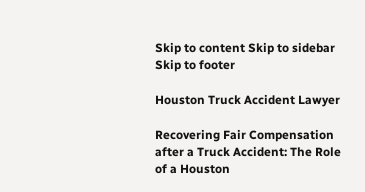Skip to content Skip to sidebar Skip to footer

Houston Truck Accident Lawyer

Recovering Fair Compensation after a Truck Accident: The Role of a Houston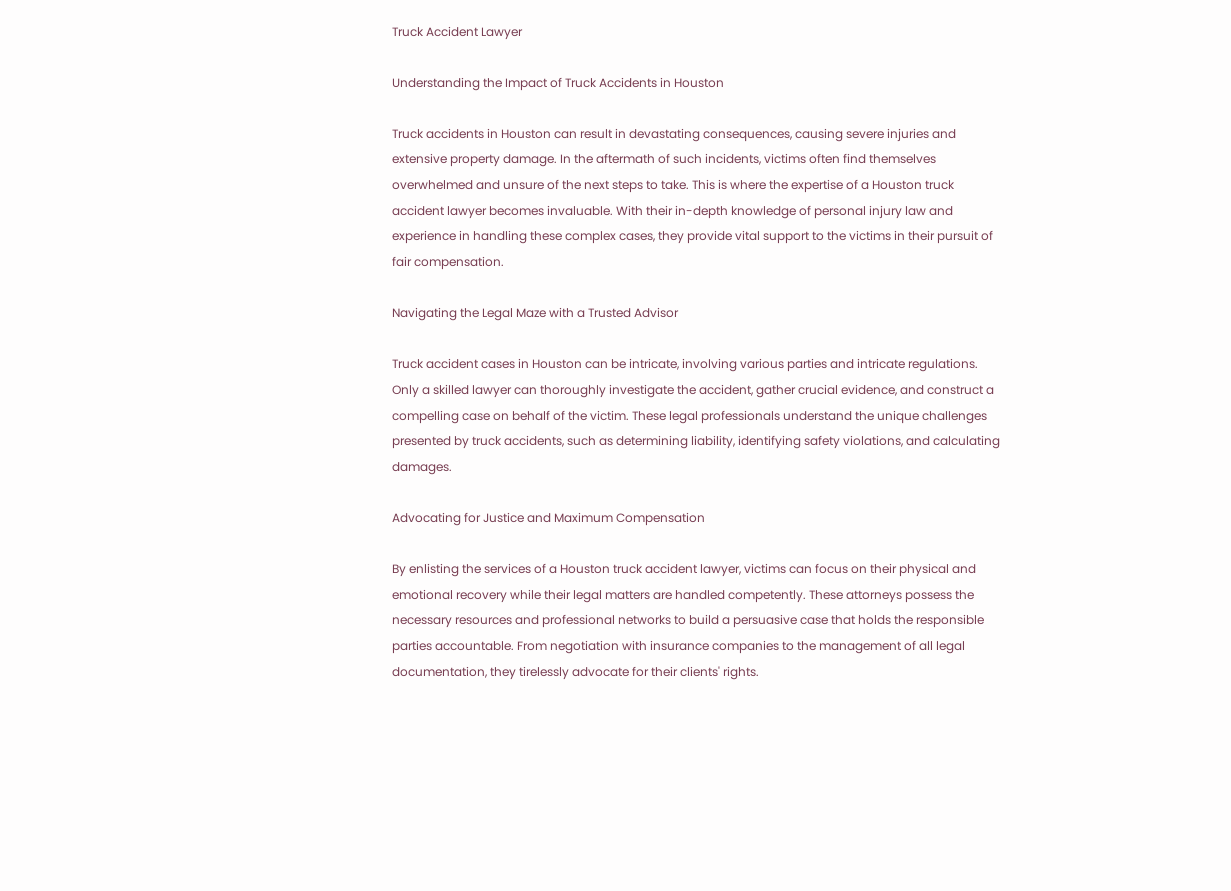Truck Accident Lawyer

Understanding the Impact of Truck Accidents in Houston

Truck accidents in Houston can result in devastating consequences, causing severe injuries and extensive property damage. In the aftermath of such incidents, victims often find themselves overwhelmed and unsure of the next steps to take. This is where the expertise of a Houston truck accident lawyer becomes invaluable. With their in-depth knowledge of personal injury law and experience in handling these complex cases, they provide vital support to the victims in their pursuit of fair compensation.

Navigating the Legal Maze with a Trusted Advisor

Truck accident cases in Houston can be intricate, involving various parties and intricate regulations. Only a skilled lawyer can thoroughly investigate the accident, gather crucial evidence, and construct a compelling case on behalf of the victim. These legal professionals understand the unique challenges presented by truck accidents, such as determining liability, identifying safety violations, and calculating damages.

Advocating for Justice and Maximum Compensation

By enlisting the services of a Houston truck accident lawyer, victims can focus on their physical and emotional recovery while their legal matters are handled competently. These attorneys possess the necessary resources and professional networks to build a persuasive case that holds the responsible parties accountable. From negotiation with insurance companies to the management of all legal documentation, they tirelessly advocate for their clients' rights.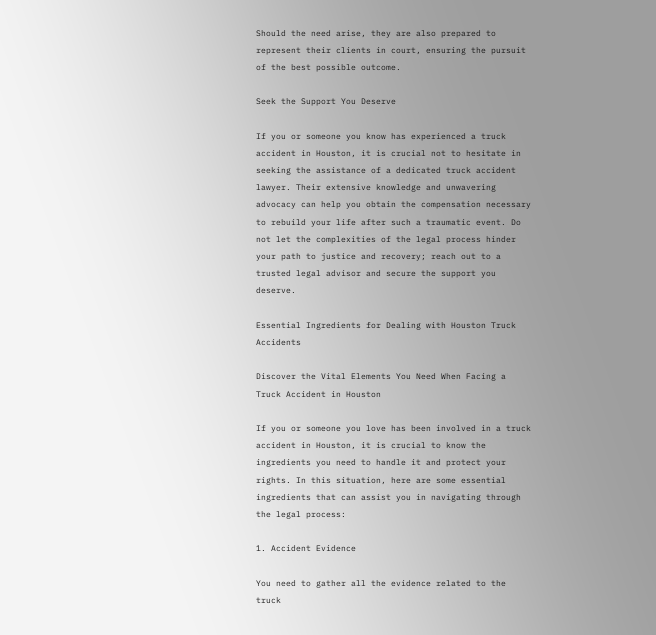Should the need arise, they are also prepared to represent their clients in court, ensuring the pursuit of the best possible outcome.

Seek the Support You Deserve

If you or someone you know has experienced a truck accident in Houston, it is crucial not to hesitate in seeking the assistance of a dedicated truck accident lawyer. Their extensive knowledge and unwavering advocacy can help you obtain the compensation necessary to rebuild your life after such a traumatic event. Do not let the complexities of the legal process hinder your path to justice and recovery; reach out to a trusted legal advisor and secure the support you deserve.

Essential Ingredients for Dealing with Houston Truck Accidents

Discover the Vital Elements You Need When Facing a Truck Accident in Houston

If you or someone you love has been involved in a truck accident in Houston, it is crucial to know the ingredients you need to handle it and protect your rights. In this situation, here are some essential ingredients that can assist you in navigating through the legal process:

1. Accident Evidence

You need to gather all the evidence related to the truck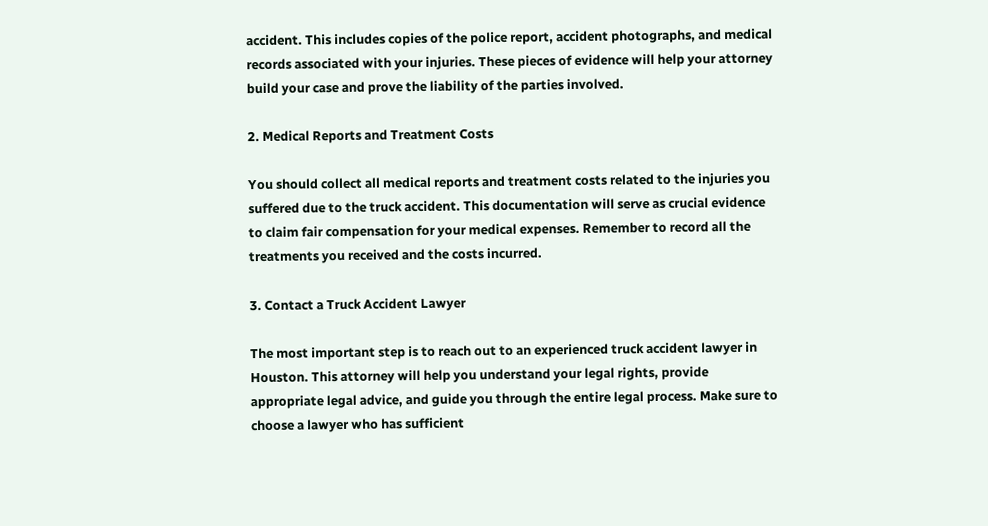accident. This includes copies of the police report, accident photographs, and medical records associated with your injuries. These pieces of evidence will help your attorney build your case and prove the liability of the parties involved.

2. Medical Reports and Treatment Costs

You should collect all medical reports and treatment costs related to the injuries you suffered due to the truck accident. This documentation will serve as crucial evidence to claim fair compensation for your medical expenses. Remember to record all the treatments you received and the costs incurred.

3. Contact a Truck Accident Lawyer

The most important step is to reach out to an experienced truck accident lawyer in Houston. This attorney will help you understand your legal rights, provide appropriate legal advice, and guide you through the entire legal process. Make sure to choose a lawyer who has sufficient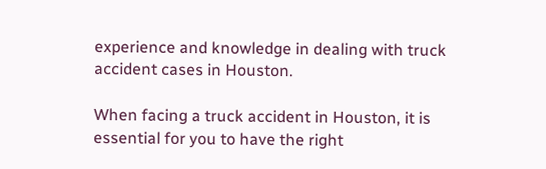experience and knowledge in dealing with truck accident cases in Houston.

When facing a truck accident in Houston, it is essential for you to have the right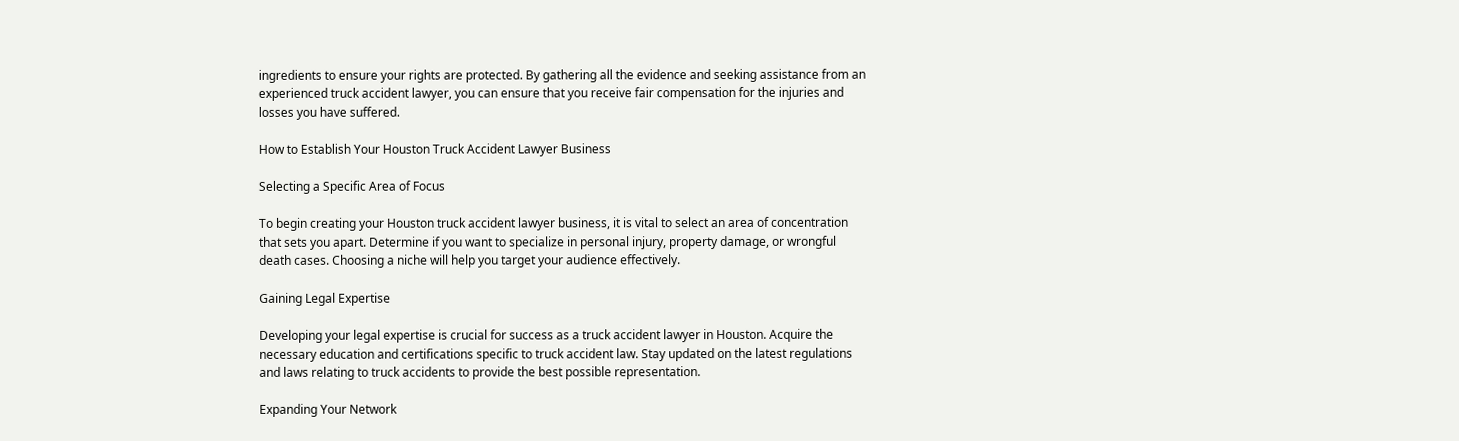ingredients to ensure your rights are protected. By gathering all the evidence and seeking assistance from an experienced truck accident lawyer, you can ensure that you receive fair compensation for the injuries and losses you have suffered.

How to Establish Your Houston Truck Accident Lawyer Business

Selecting a Specific Area of Focus

To begin creating your Houston truck accident lawyer business, it is vital to select an area of concentration that sets you apart. Determine if you want to specialize in personal injury, property damage, or wrongful death cases. Choosing a niche will help you target your audience effectively.

Gaining Legal Expertise

Developing your legal expertise is crucial for success as a truck accident lawyer in Houston. Acquire the necessary education and certifications specific to truck accident law. Stay updated on the latest regulations and laws relating to truck accidents to provide the best possible representation.

Expanding Your Network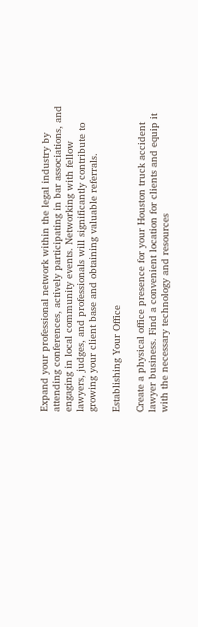Expand your professional network within the legal industry by attending conferences, actively participating in bar associations, and engaging in local community events. Networking with fellow lawyers, judges, and professionals will significantly contribute to growing your client base and obtaining valuable referrals.

Establishing Your Office

Create a physical office presence for your Houston truck accident lawyer business. Find a convenient location for clients and equip it with the necessary technology and resources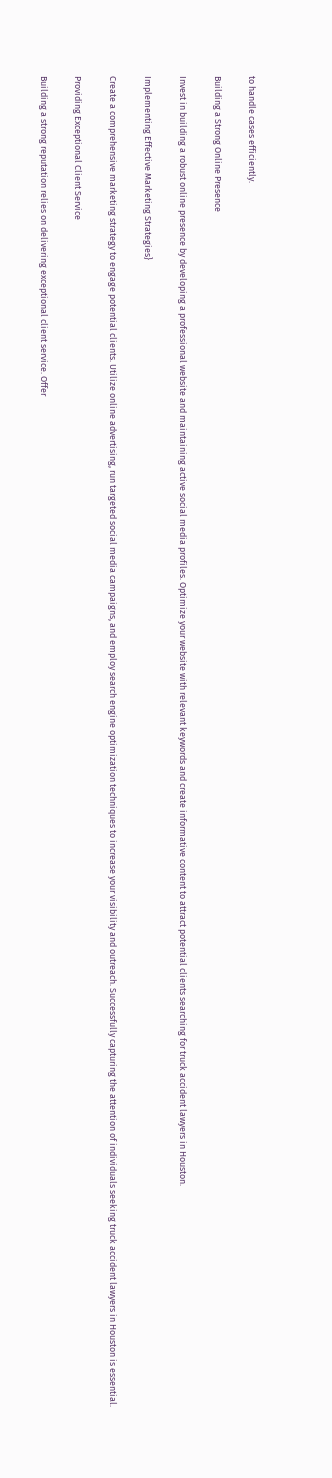to handle cases efficiently.

Building a Strong Online Presence

Invest in building a robust online presence by developing a professional website and maintaining active social media profiles. Optimize your website with relevant keywords and create informative content to attract potential clients searching for truck accident lawyers in Houston.

Implementing Effective Marketing Strategies}

Create a comprehensive marketing strategy to engage potential clients. Utilize online advertising, run targeted social media campaigns, and employ search engine optimization techniques to increase your visibility and outreach. Successfully capturing the attention of individuals seeking truck accident lawyers in Houston is essential.

Providing Exceptional Client Service

Building a strong reputation relies on delivering exceptional client service. Offer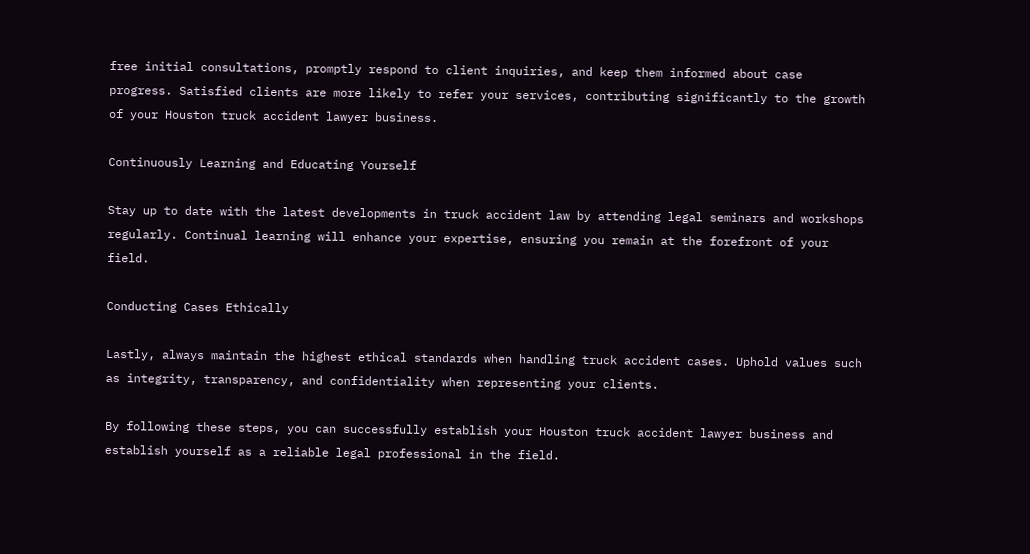free initial consultations, promptly respond to client inquiries, and keep them informed about case progress. Satisfied clients are more likely to refer your services, contributing significantly to the growth of your Houston truck accident lawyer business.

Continuously Learning and Educating Yourself

Stay up to date with the latest developments in truck accident law by attending legal seminars and workshops regularly. Continual learning will enhance your expertise, ensuring you remain at the forefront of your field.

Conducting Cases Ethically

Lastly, always maintain the highest ethical standards when handling truck accident cases. Uphold values such as integrity, transparency, and confidentiality when representing your clients.

By following these steps, you can successfully establish your Houston truck accident lawyer business and establish yourself as a reliable legal professional in the field.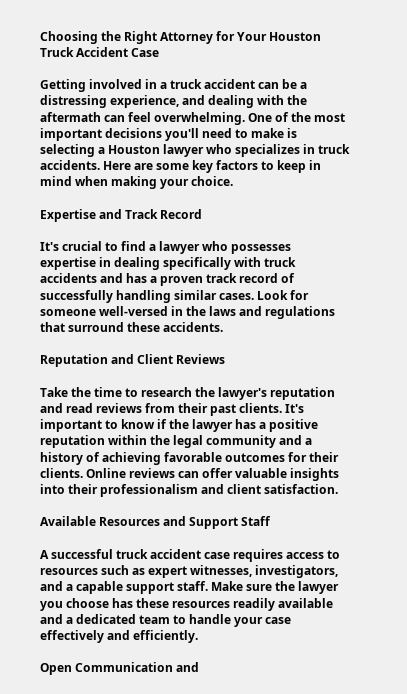Choosing the Right Attorney for Your Houston Truck Accident Case

Getting involved in a truck accident can be a distressing experience, and dealing with the aftermath can feel overwhelming. One of the most important decisions you'll need to make is selecting a Houston lawyer who specializes in truck accidents. Here are some key factors to keep in mind when making your choice.

Expertise and Track Record

It's crucial to find a lawyer who possesses expertise in dealing specifically with truck accidents and has a proven track record of successfully handling similar cases. Look for someone well-versed in the laws and regulations that surround these accidents.

Reputation and Client Reviews

Take the time to research the lawyer's reputation and read reviews from their past clients. It's important to know if the lawyer has a positive reputation within the legal community and a history of achieving favorable outcomes for their clients. Online reviews can offer valuable insights into their professionalism and client satisfaction.

Available Resources and Support Staff

A successful truck accident case requires access to resources such as expert witnesses, investigators, and a capable support staff. Make sure the lawyer you choose has these resources readily available and a dedicated team to handle your case effectively and efficiently.

Open Communication and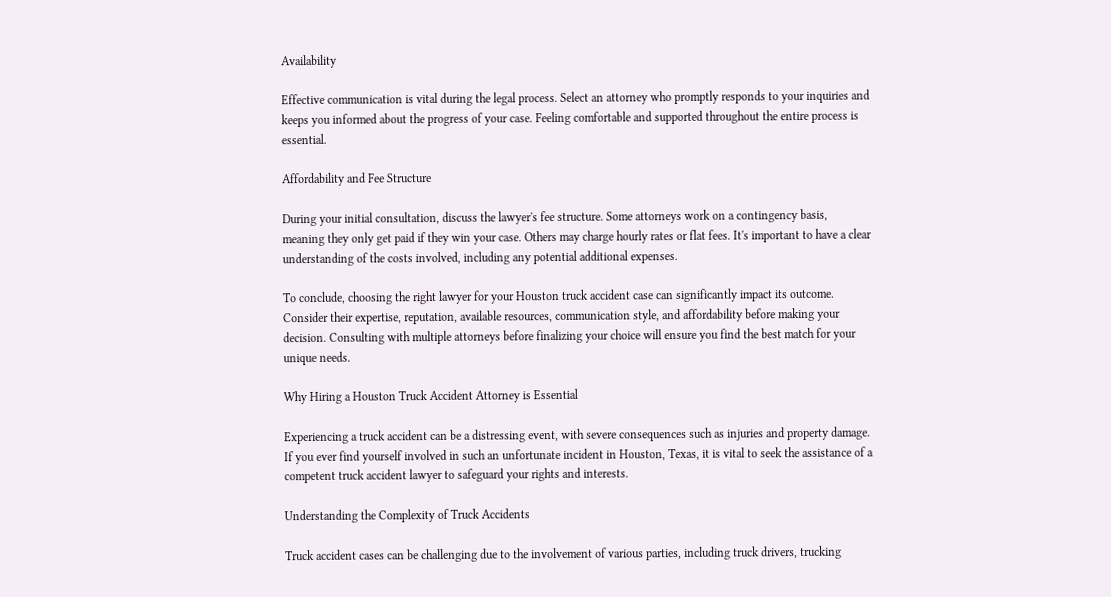Availability

Effective communication is vital during the legal process. Select an attorney who promptly responds to your inquiries and keeps you informed about the progress of your case. Feeling comfortable and supported throughout the entire process is essential.

Affordability and Fee Structure

During your initial consultation, discuss the lawyer's fee structure. Some attorneys work on a contingency basis, meaning they only get paid if they win your case. Others may charge hourly rates or flat fees. It's important to have a clear understanding of the costs involved, including any potential additional expenses.

To conclude, choosing the right lawyer for your Houston truck accident case can significantly impact its outcome. Consider their expertise, reputation, available resources, communication style, and affordability before making your decision. Consulting with multiple attorneys before finalizing your choice will ensure you find the best match for your unique needs.

Why Hiring a Houston Truck Accident Attorney is Essential

Experiencing a truck accident can be a distressing event, with severe consequences such as injuries and property damage. If you ever find yourself involved in such an unfortunate incident in Houston, Texas, it is vital to seek the assistance of a competent truck accident lawyer to safeguard your rights and interests.

Understanding the Complexity of Truck Accidents

Truck accident cases can be challenging due to the involvement of various parties, including truck drivers, trucking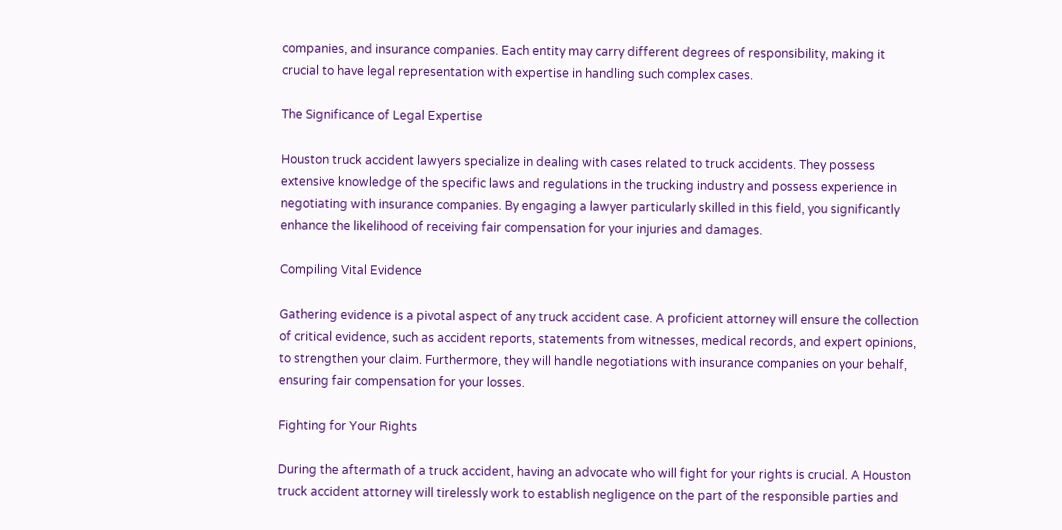companies, and insurance companies. Each entity may carry different degrees of responsibility, making it crucial to have legal representation with expertise in handling such complex cases.

The Significance of Legal Expertise

Houston truck accident lawyers specialize in dealing with cases related to truck accidents. They possess extensive knowledge of the specific laws and regulations in the trucking industry and possess experience in negotiating with insurance companies. By engaging a lawyer particularly skilled in this field, you significantly enhance the likelihood of receiving fair compensation for your injuries and damages.

Compiling Vital Evidence

Gathering evidence is a pivotal aspect of any truck accident case. A proficient attorney will ensure the collection of critical evidence, such as accident reports, statements from witnesses, medical records, and expert opinions, to strengthen your claim. Furthermore, they will handle negotiations with insurance companies on your behalf, ensuring fair compensation for your losses.

Fighting for Your Rights

During the aftermath of a truck accident, having an advocate who will fight for your rights is crucial. A Houston truck accident attorney will tirelessly work to establish negligence on the part of the responsible parties and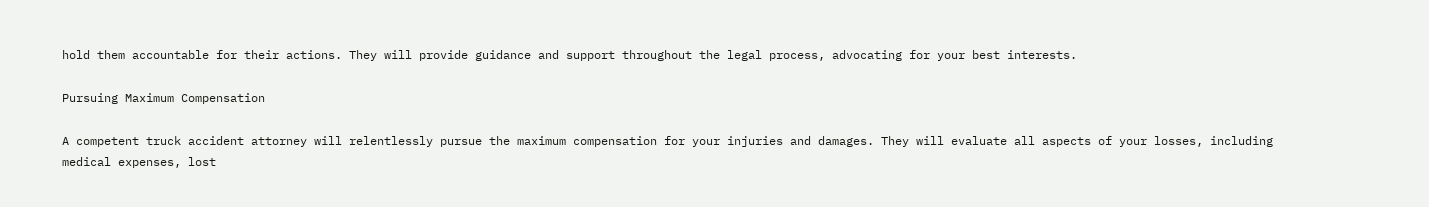hold them accountable for their actions. They will provide guidance and support throughout the legal process, advocating for your best interests.

Pursuing Maximum Compensation

A competent truck accident attorney will relentlessly pursue the maximum compensation for your injuries and damages. They will evaluate all aspects of your losses, including medical expenses, lost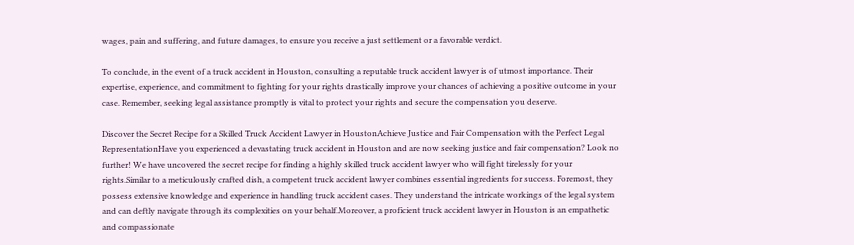wages, pain and suffering, and future damages, to ensure you receive a just settlement or a favorable verdict.

To conclude, in the event of a truck accident in Houston, consulting a reputable truck accident lawyer is of utmost importance. Their expertise, experience, and commitment to fighting for your rights drastically improve your chances of achieving a positive outcome in your case. Remember, seeking legal assistance promptly is vital to protect your rights and secure the compensation you deserve.

Discover the Secret Recipe for a Skilled Truck Accident Lawyer in HoustonAchieve Justice and Fair Compensation with the Perfect Legal RepresentationHave you experienced a devastating truck accident in Houston and are now seeking justice and fair compensation? Look no further! We have uncovered the secret recipe for finding a highly skilled truck accident lawyer who will fight tirelessly for your rights.Similar to a meticulously crafted dish, a competent truck accident lawyer combines essential ingredients for success. Foremost, they possess extensive knowledge and experience in handling truck accident cases. They understand the intricate workings of the legal system and can deftly navigate through its complexities on your behalf.Moreover, a proficient truck accident lawyer in Houston is an empathetic and compassionate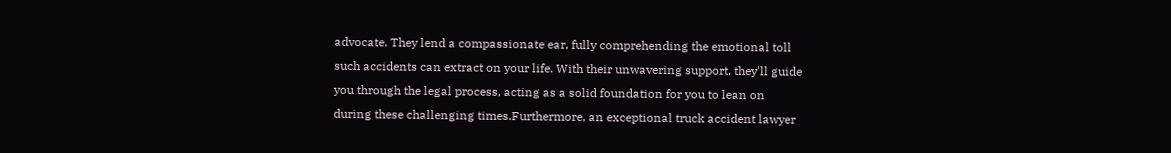advocate. They lend a compassionate ear, fully comprehending the emotional toll such accidents can extract on your life. With their unwavering support, they'll guide you through the legal process, acting as a solid foundation for you to lean on during these challenging times.Furthermore, an exceptional truck accident lawyer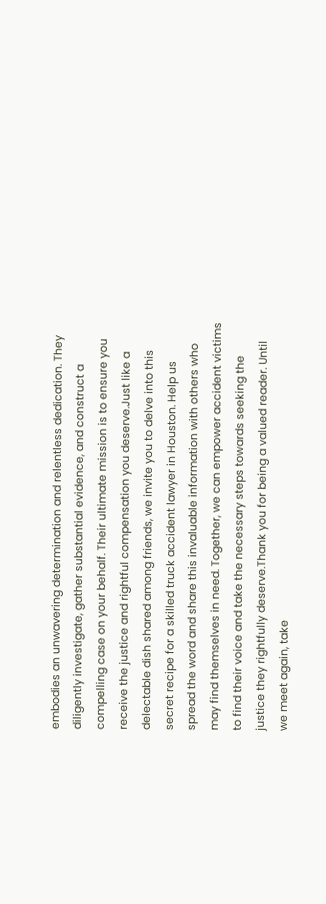embodies an unwavering determination and relentless dedication. They diligently investigate, gather substantial evidence, and construct a compelling case on your behalf. Their ultimate mission is to ensure you receive the justice and rightful compensation you deserve.Just like a delectable dish shared among friends, we invite you to delve into this secret recipe for a skilled truck accident lawyer in Houston. Help us spread the word and share this invaluable information with others who may find themselves in need. Together, we can empower accident victims to find their voice and take the necessary steps towards seeking the justice they rightfully deserve.Thank you for being a valued reader. Until we meet again, take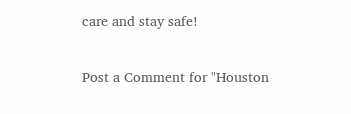care and stay safe!

Post a Comment for "Houston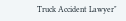Truck Accident Lawyer"